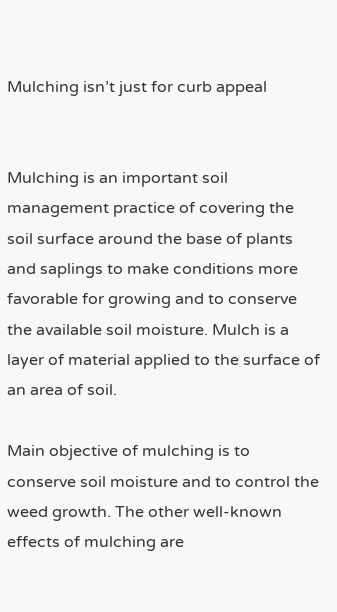Mulching isn’t just for curb appeal


Mulching is an important soil management practice of covering the soil surface around the base of plants and saplings to make conditions more favorable for growing and to conserve the available soil moisture. Mulch is a layer of material applied to the surface of an area of soil.

Main objective of mulching is to conserve soil moisture and to control the weed growth. The other well-known effects of mulching are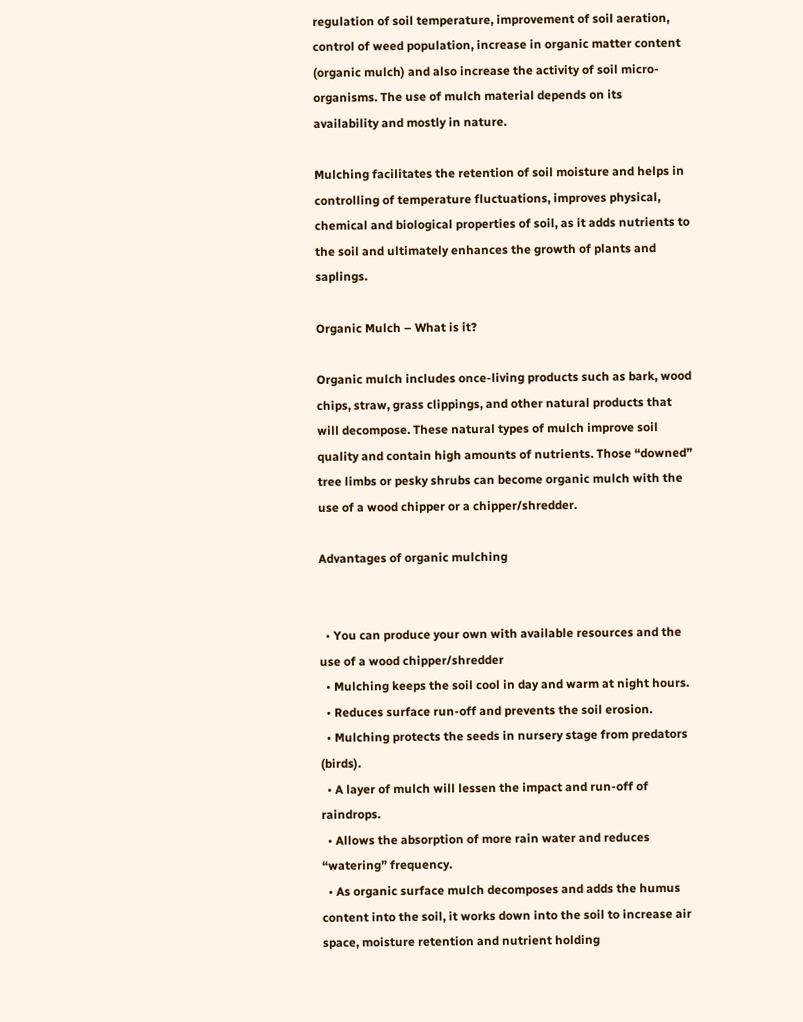regulation of soil temperature, improvement of soil aeration, control of weed population, increase in organic matter content (organic mulch) and also increase the activity of soil micro-organisms. The use of mulch material depends on its availability and mostly in nature.

Mulching facilitates the retention of soil moisture and helps in controlling of temperature fluctuations, improves physical, chemical and biological properties of soil, as it adds nutrients to the soil and ultimately enhances the growth of plants and saplings.

Organic Mulch – What is it?

Organic mulch includes once-living products such as bark, wood chips, straw, grass clippings, and other natural products that will decompose. These natural types of mulch improve soil quality and contain high amounts of nutrients. Those “downed” tree limbs or pesky shrubs can become organic mulch with the use of a wood chipper or a chipper/shredder.

Advantages of organic mulching


  • You can produce your own with available resources and the use of a wood chipper/shredder
  • Mulching keeps the soil cool in day and warm at night hours.
  • Reduces surface run-off and prevents the soil erosion.
  • Mulching protects the seeds in nursery stage from predators (birds).
  • A layer of mulch will lessen the impact and run-off of raindrops.
  • Allows the absorption of more rain water and reduces “watering” frequency.
  • As organic surface mulch decomposes and adds the humus content into the soil, it works down into the soil to increase air space, moisture retention and nutrient holding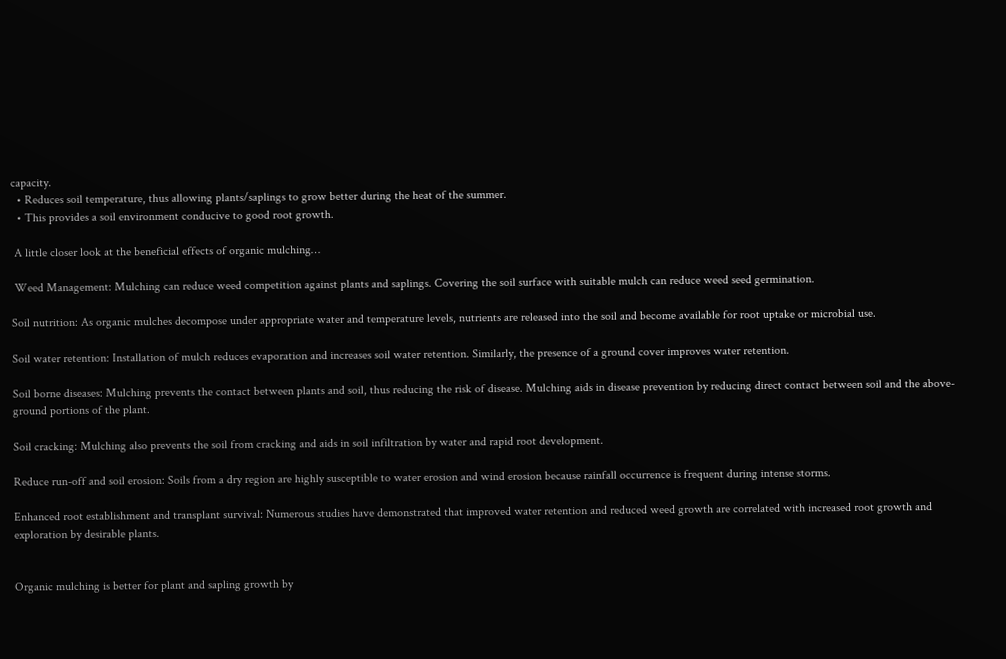capacity.
  • Reduces soil temperature, thus allowing plants/saplings to grow better during the heat of the summer.
  • This provides a soil environment conducive to good root growth.

 A little closer look at the beneficial effects of organic mulching…

 Weed Management: Mulching can reduce weed competition against plants and saplings. Covering the soil surface with suitable mulch can reduce weed seed germination.

Soil nutrition: As organic mulches decompose under appropriate water and temperature levels, nutrients are released into the soil and become available for root uptake or microbial use.

Soil water retention: Installation of mulch reduces evaporation and increases soil water retention. Similarly, the presence of a ground cover improves water retention.

Soil borne diseases: Mulching prevents the contact between plants and soil, thus reducing the risk of disease. Mulching aids in disease prevention by reducing direct contact between soil and the above-ground portions of the plant.

Soil cracking: Mulching also prevents the soil from cracking and aids in soil infiltration by water and rapid root development.

Reduce run-off and soil erosion: Soils from a dry region are highly susceptible to water erosion and wind erosion because rainfall occurrence is frequent during intense storms.

Enhanced root establishment and transplant survival: Numerous studies have demonstrated that improved water retention and reduced weed growth are correlated with increased root growth and exploration by desirable plants.


Organic mulching is better for plant and sapling growth by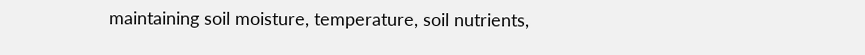maintaining soil moisture, temperature, soil nutrients,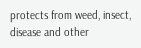protects from weed, insect, disease and other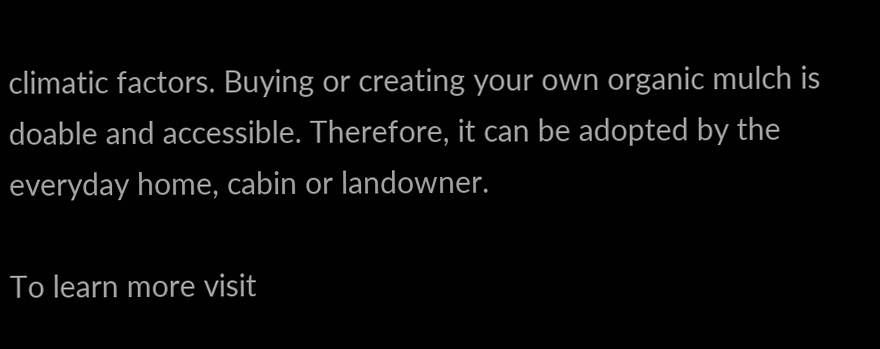climatic factors. Buying or creating your own organic mulch is doable and accessible. Therefore, it can be adopted by the everyday home, cabin or landowner.

To learn more visit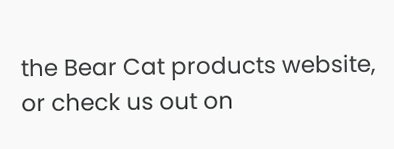the Bear Cat products website, or check us out on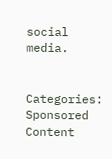social media.


Categories: Sponsored Content